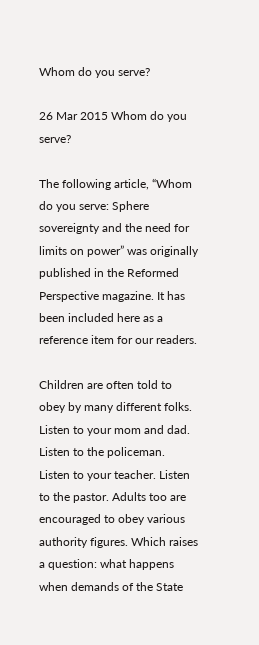Whom do you serve?

26 Mar 2015 Whom do you serve?

The following article, “Whom do you serve: Sphere sovereignty and the need for limits on power” was originally published in the Reformed Perspective magazine. It has been included here as a reference item for our readers.

Children are often told to obey by many different folks. Listen to your mom and dad. Listen to the policeman. Listen to your teacher. Listen to the pastor. Adults too are encouraged to obey various authority figures. Which raises a question: what happens when demands of the State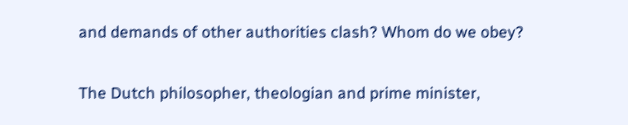and demands of other authorities clash? Whom do we obey?

The Dutch philosopher, theologian and prime minister,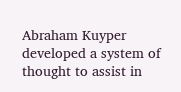Abraham Kuyper developed a system of thought to assist in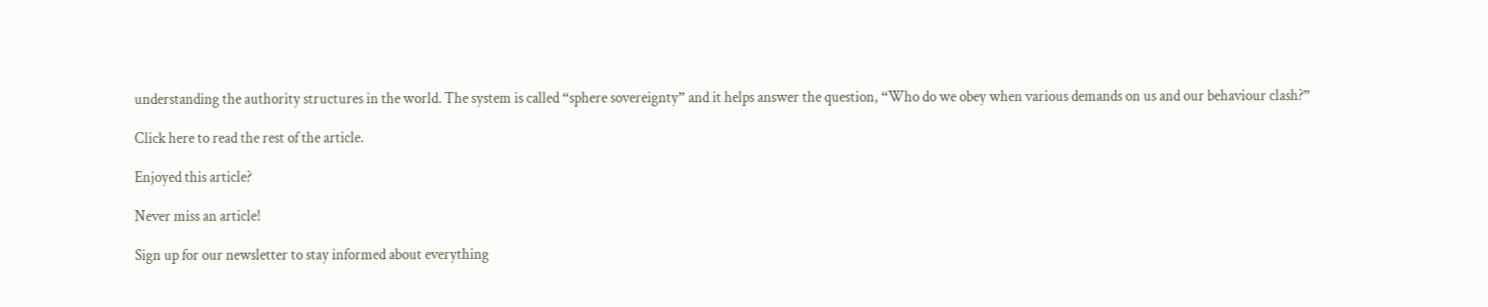understanding the authority structures in the world. The system is called “sphere sovereignty” and it helps answer the question, “Who do we obey when various demands on us and our behaviour clash?”

Click here to read the rest of the article.

Enjoyed this article?

Never miss an article!

Sign up for our newsletter to stay informed about everything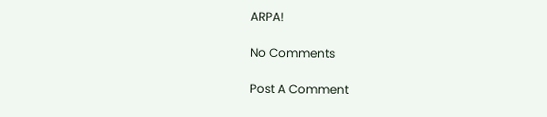ARPA!

No Comments

Post A Comment